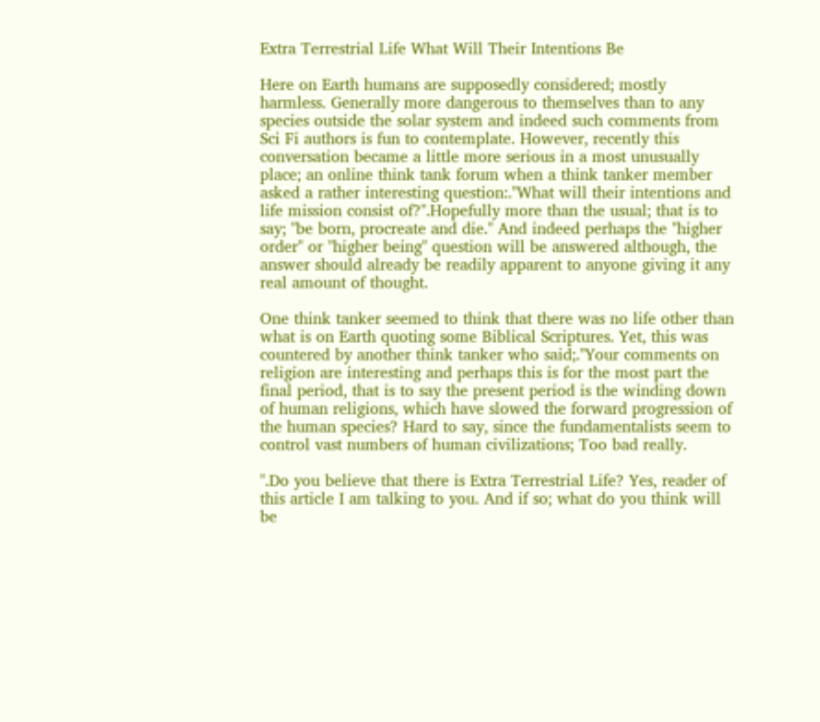Extra Terrestrial Life What Will Their Intentions Be

Here on Earth humans are supposedly considered; mostly harmless. Generally more dangerous to themselves than to any species outside the solar system and indeed such comments from Sci Fi authors is fun to contemplate. However, recently this conversation became a little more serious in a most unusually place; an online think tank forum when a think tanker member asked a rather interesting question:."What will their intentions and life mission consist of?".Hopefully more than the usual; that is to say; "be born, procreate and die." And indeed perhaps the "higher order" or "higher being" question will be answered although, the answer should already be readily apparent to anyone giving it any real amount of thought.

One think tanker seemed to think that there was no life other than what is on Earth quoting some Biblical Scriptures. Yet, this was countered by another think tanker who said;."Your comments on religion are interesting and perhaps this is for the most part the final period, that is to say the present period is the winding down of human religions, which have slowed the forward progression of the human species? Hard to say, since the fundamentalists seem to control vast numbers of human civilizations; Too bad really.

".Do you believe that there is Extra Terrestrial Life? Yes, reader of this article I am talking to you. And if so; what do you think will be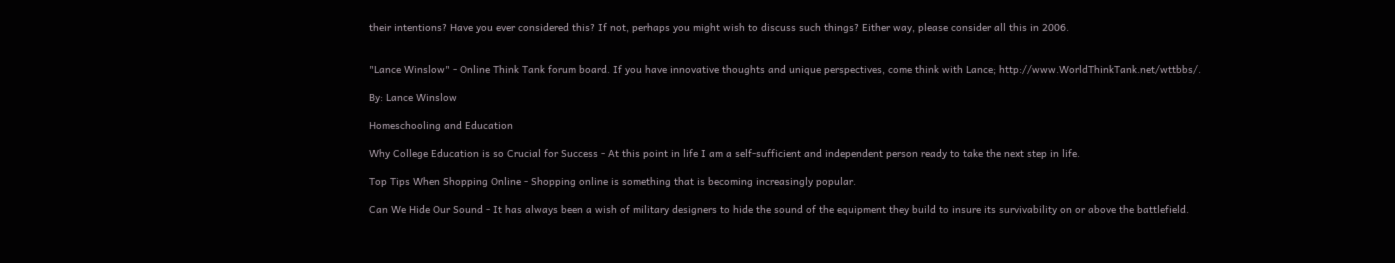their intentions? Have you ever considered this? If not, perhaps you might wish to discuss such things? Either way, please consider all this in 2006.


"Lance Winslow" - Online Think Tank forum board. If you have innovative thoughts and unique perspectives, come think with Lance; http://www.WorldThinkTank.net/wttbbs/.

By: Lance Winslow

Homeschooling and Education

Why College Education is so Crucial for Success - At this point in life I am a self-sufficient and independent person ready to take the next step in life.

Top Tips When Shopping Online - Shopping online is something that is becoming increasingly popular.

Can We Hide Our Sound - It has always been a wish of military designers to hide the sound of the equipment they build to insure its survivability on or above the battlefield.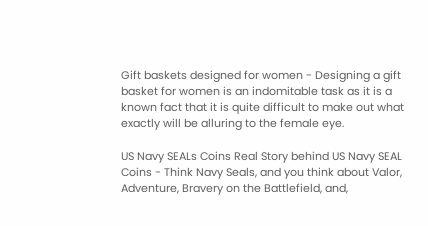Gift baskets designed for women - Designing a gift basket for women is an indomitable task as it is a known fact that it is quite difficult to make out what exactly will be alluring to the female eye.

US Navy SEALs Coins Real Story behind US Navy SEAL Coins - Think Navy Seals, and you think about Valor, Adventure, Bravery on the Battlefield, and,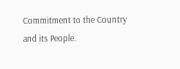Commitment to the Country and its People.